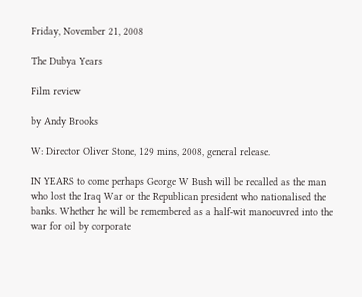Friday, November 21, 2008

The Dubya Years

Film review

by Andy Brooks

W: Director Oliver Stone, 129 mins, 2008, general release.

IN YEARS to come perhaps George W Bush will be recalled as the man who lost the Iraq War or the Republican president who nationalised the banks. Whether he will be remembered as a half-wit manoeuvred into the war for oil by corporate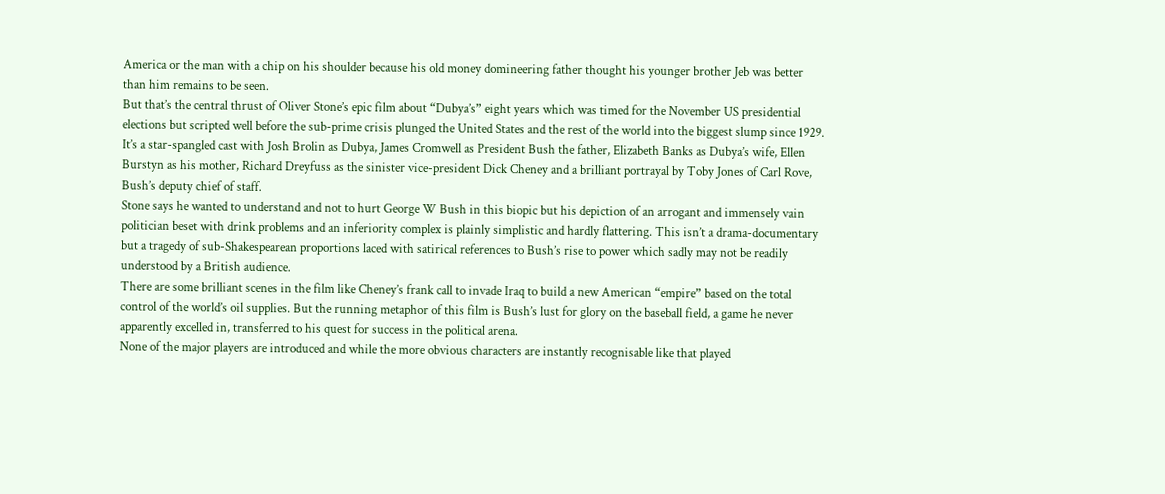America or the man with a chip on his shoulder because his old money domineering father thought his younger brother Jeb was better than him remains to be seen.
But that’s the central thrust of Oliver Stone’s epic film about “Dubya’s” eight years which was timed for the November US presidential elections but scripted well before the sub-prime crisis plunged the United States and the rest of the world into the biggest slump since 1929.
It’s a star-spangled cast with Josh Brolin as Dubya, James Cromwell as President Bush the father, Elizabeth Banks as Dubya’s wife, Ellen Burstyn as his mother, Richard Dreyfuss as the sinister vice-president Dick Cheney and a brilliant portrayal by Toby Jones of Carl Rove, Bush’s deputy chief of staff.
Stone says he wanted to understand and not to hurt George W Bush in this biopic but his depiction of an arrogant and immensely vain politician beset with drink problems and an inferiority complex is plainly simplistic and hardly flattering. This isn’t a drama-documentary but a tragedy of sub-Shakespearean proportions laced with satirical references to Bush’s rise to power which sadly may not be readily understood by a British audience.
There are some brilliant scenes in the film like Cheney’s frank call to invade Iraq to build a new American “empire” based on the total control of the world’s oil supplies. But the running metaphor of this film is Bush’s lust for glory on the baseball field, a game he never apparently excelled in, transferred to his quest for success in the political arena.
None of the major players are introduced and while the more obvious characters are instantly recognisable like that played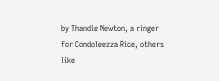by Thandie Newton, a ringer for Condoleezza Rice, others like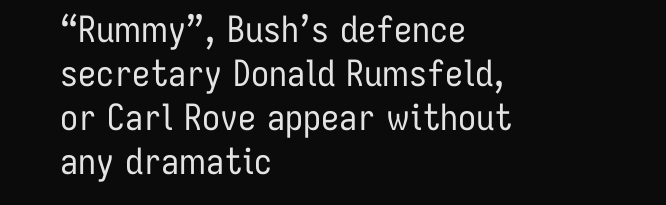“Rummy”, Bush’s defence secretary Donald Rumsfeld, or Carl Rove appear without any dramatic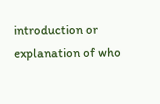introduction or explanation of who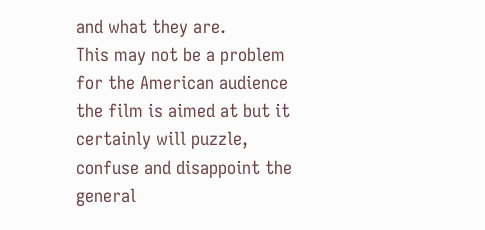and what they are.
This may not be a problem for the American audience the film is aimed at but it certainly will puzzle, confuse and disappoint the general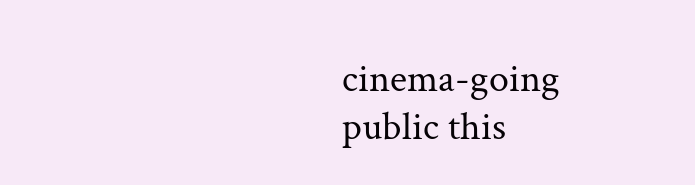cinema-going public this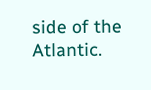side of the Atlantic.